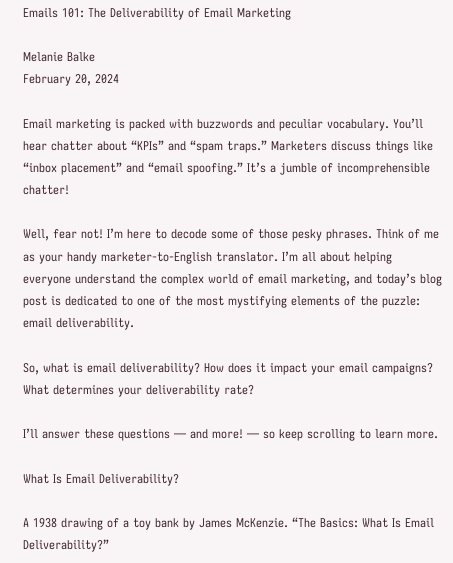Emails 101: The Deliverability of Email Marketing

Melanie Balke
February 20, 2024

Email marketing is packed with buzzwords and peculiar vocabulary. You’ll hear chatter about “KPIs” and “spam traps.” Marketers discuss things like “inbox placement” and “email spoofing.” It’s a jumble of incomprehensible chatter!

Well, fear not! I’m here to decode some of those pesky phrases. Think of me as your handy marketer-to-English translator. I’m all about helping everyone understand the complex world of email marketing, and today’s blog post is dedicated to one of the most mystifying elements of the puzzle: email deliverability.

So, what is email deliverability? How does it impact your email campaigns? What determines your deliverability rate?

I’ll answer these questions — and more! — so keep scrolling to learn more.

What Is Email Deliverability?

A 1938 drawing of a toy bank by James McKenzie. “The Basics: What Is Email Deliverability?”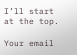I’ll start at the top.

Your email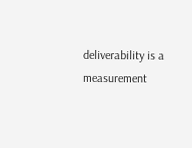deliverability is a measurement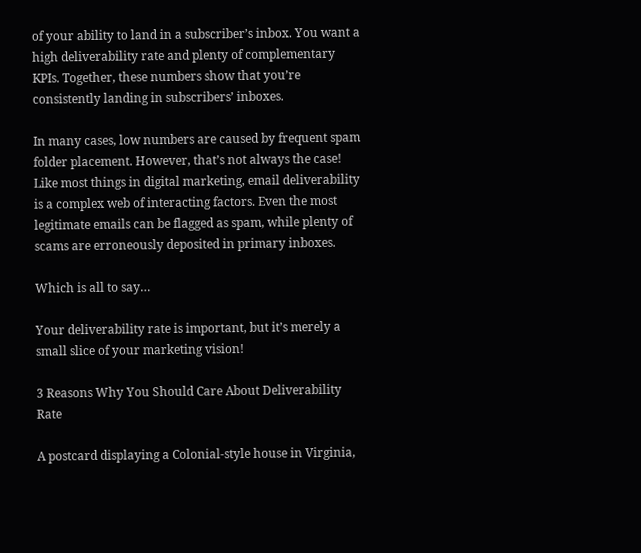of your ability to land in a subscriber’s inbox. You want a high deliverability rate and plenty of complementary KPIs. Together, these numbers show that you’re consistently landing in subscribers’ inboxes.

In many cases, low numbers are caused by frequent spam folder placement. However, that’s not always the case! Like most things in digital marketing, email deliverability is a complex web of interacting factors. Even the most legitimate emails can be flagged as spam, while plenty of scams are erroneously deposited in primary inboxes.

Which is all to say…

Your deliverability rate is important, but it’s merely a small slice of your marketing vision!

3 Reasons Why You Should Care About Deliverability Rate

A postcard displaying a Colonial-style house in Virginia,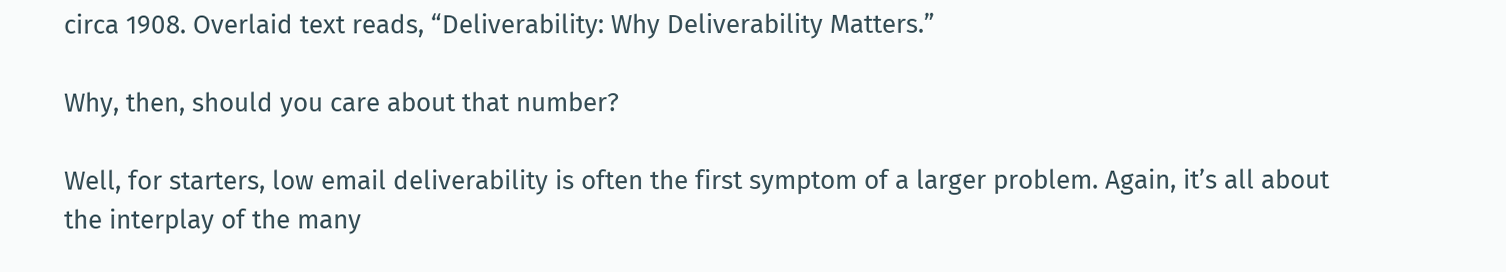circa 1908. Overlaid text reads, “Deliverability: Why Deliverability Matters.”

Why, then, should you care about that number?

Well, for starters, low email deliverability is often the first symptom of a larger problem. Again, it’s all about the interplay of the many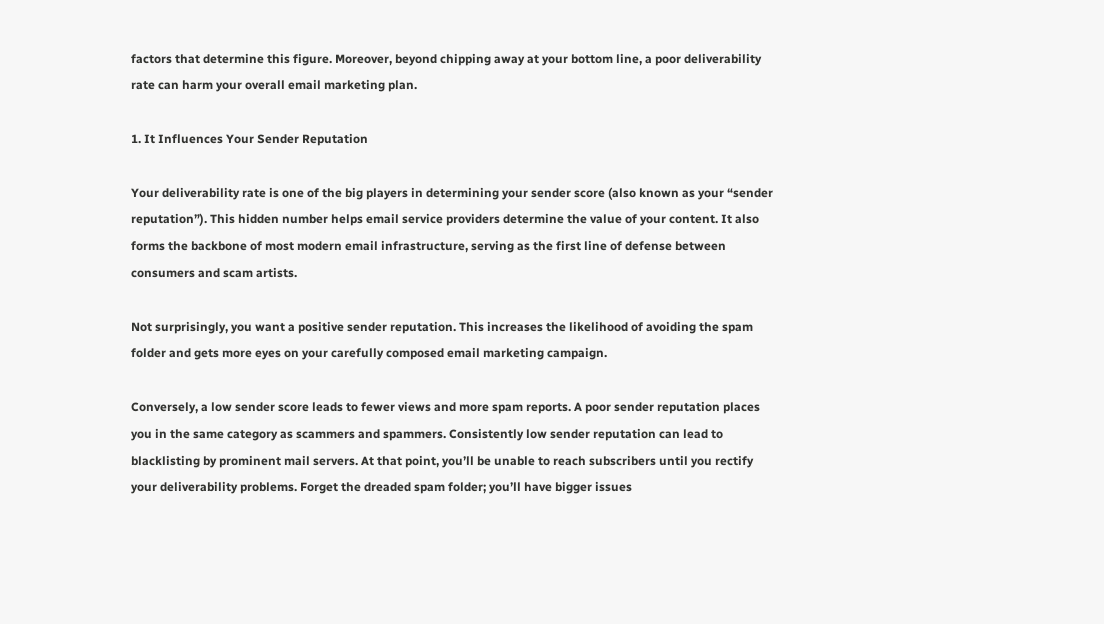factors that determine this figure. Moreover, beyond chipping away at your bottom line, a poor deliverability rate can harm your overall email marketing plan.

1. It Influences Your Sender Reputation

Your deliverability rate is one of the big players in determining your sender score (also known as your “sender reputation”). This hidden number helps email service providers determine the value of your content. It also forms the backbone of most modern email infrastructure, serving as the first line of defense between consumers and scam artists.

Not surprisingly, you want a positive sender reputation. This increases the likelihood of avoiding the spam folder and gets more eyes on your carefully composed email marketing campaign.

Conversely, a low sender score leads to fewer views and more spam reports. A poor sender reputation places you in the same category as scammers and spammers. Consistently low sender reputation can lead to blacklisting by prominent mail servers. At that point, you’ll be unable to reach subscribers until you rectify your deliverability problems. Forget the dreaded spam folder; you’ll have bigger issues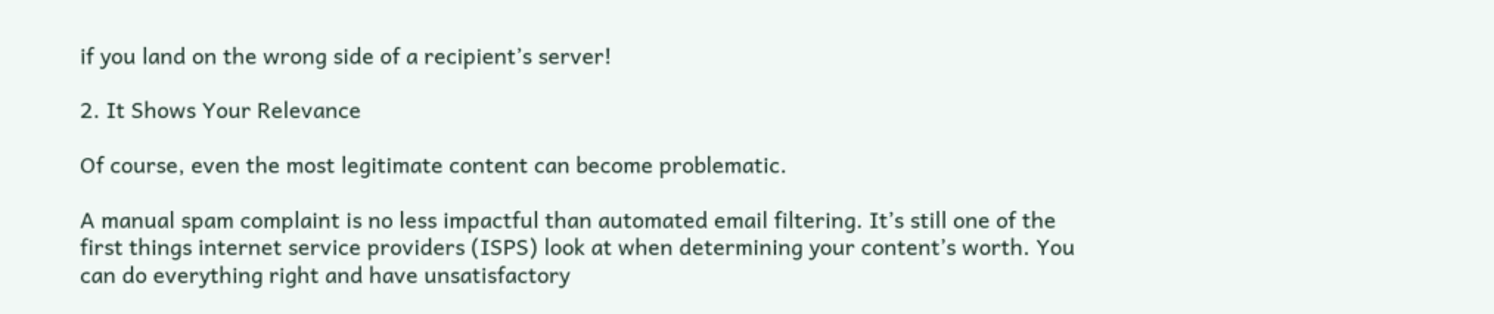if you land on the wrong side of a recipient’s server!

2. It Shows Your Relevance

Of course, even the most legitimate content can become problematic.

A manual spam complaint is no less impactful than automated email filtering. It’s still one of the first things internet service providers (ISPS) look at when determining your content’s worth. You can do everything right and have unsatisfactory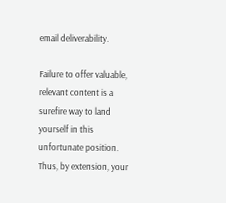email deliverability.

Failure to offer valuable, relevant content is a surefire way to land yourself in this unfortunate position. Thus, by extension, your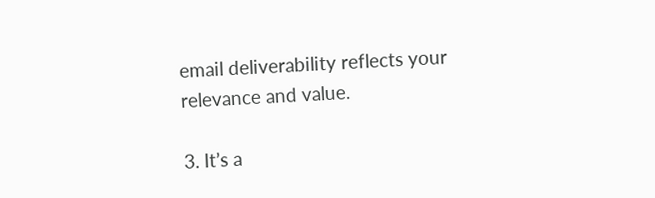email deliverability reflects your relevance and value.

3. It’s a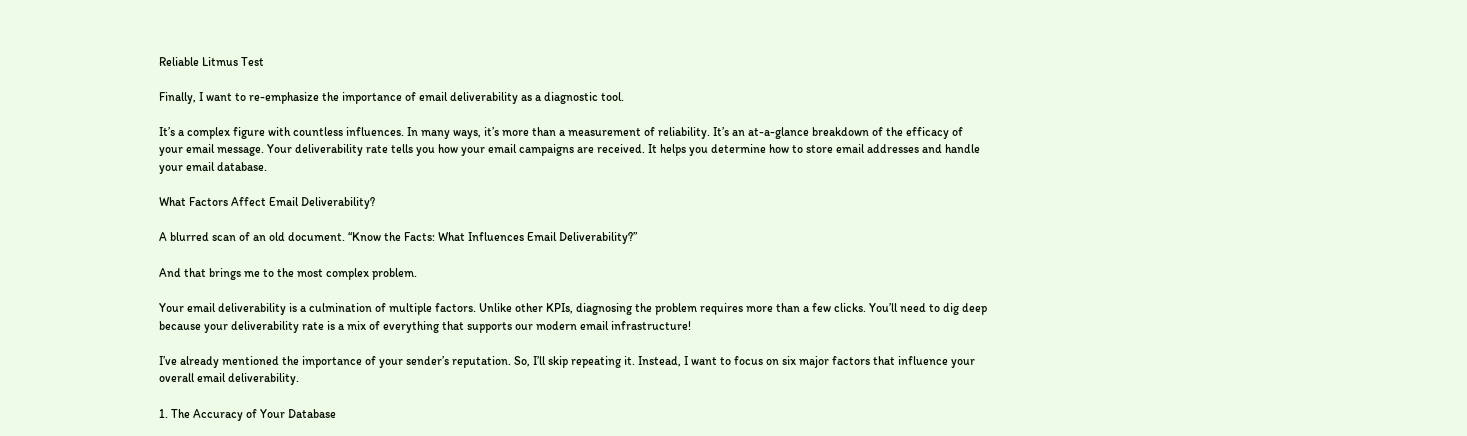Reliable Litmus Test

Finally, I want to re-emphasize the importance of email deliverability as a diagnostic tool.

It’s a complex figure with countless influences. In many ways, it’s more than a measurement of reliability. It’s an at-a-glance breakdown of the efficacy of your email message. Your deliverability rate tells you how your email campaigns are received. It helps you determine how to store email addresses and handle your email database.

What Factors Affect Email Deliverability?

A blurred scan of an old document. “Know the Facts: What Influences Email Deliverability?”

And that brings me to the most complex problem.

Your email deliverability is a culmination of multiple factors. Unlike other KPIs, diagnosing the problem requires more than a few clicks. You’ll need to dig deep because your deliverability rate is a mix of everything that supports our modern email infrastructure!

I’ve already mentioned the importance of your sender’s reputation. So, I’ll skip repeating it. Instead, I want to focus on six major factors that influence your overall email deliverability.

1. The Accuracy of Your Database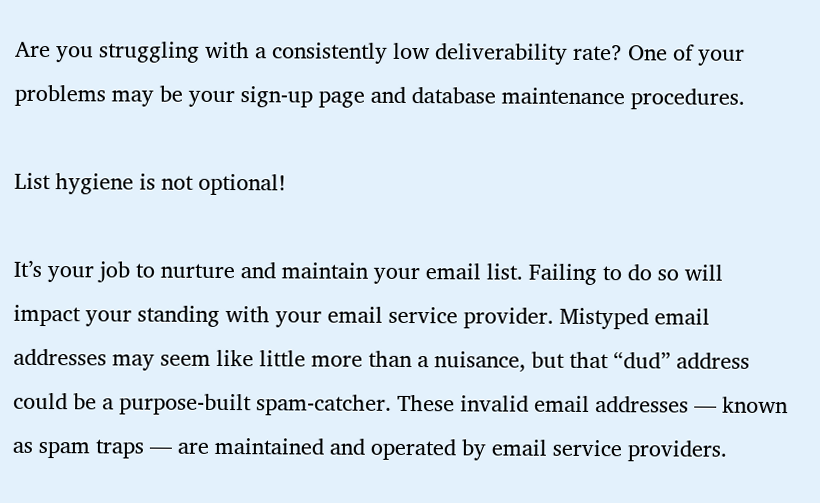Are you struggling with a consistently low deliverability rate? One of your problems may be your sign-up page and database maintenance procedures.

List hygiene is not optional!

It’s your job to nurture and maintain your email list. Failing to do so will impact your standing with your email service provider. Mistyped email addresses may seem like little more than a nuisance, but that “dud” address could be a purpose-built spam-catcher. These invalid email addresses — known as spam traps — are maintained and operated by email service providers.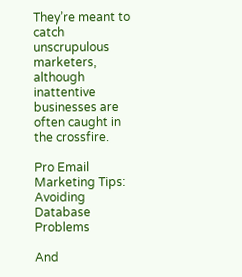They’re meant to catch unscrupulous marketers, although inattentive businesses are often caught in the crossfire.

Pro Email Marketing Tips: Avoiding Database Problems

And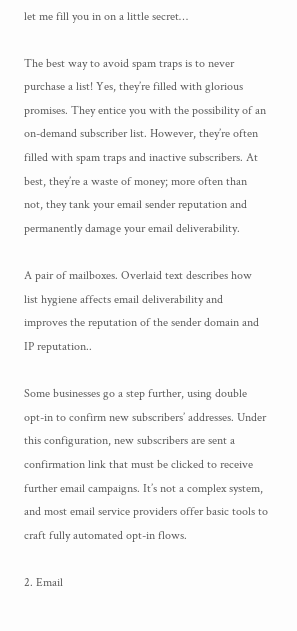let me fill you in on a little secret…

The best way to avoid spam traps is to never purchase a list! Yes, they’re filled with glorious promises. They entice you with the possibility of an on-demand subscriber list. However, they’re often filled with spam traps and inactive subscribers. At best, they’re a waste of money; more often than not, they tank your email sender reputation and permanently damage your email deliverability.

A pair of mailboxes. Overlaid text describes how list hygiene affects email deliverability and improves the reputation of the sender domain and IP reputation..

Some businesses go a step further, using double opt-in to confirm new subscribers’ addresses. Under this configuration, new subscribers are sent a confirmation link that must be clicked to receive further email campaigns. It’s not a complex system, and most email service providers offer basic tools to craft fully automated opt-in flows.

2. Email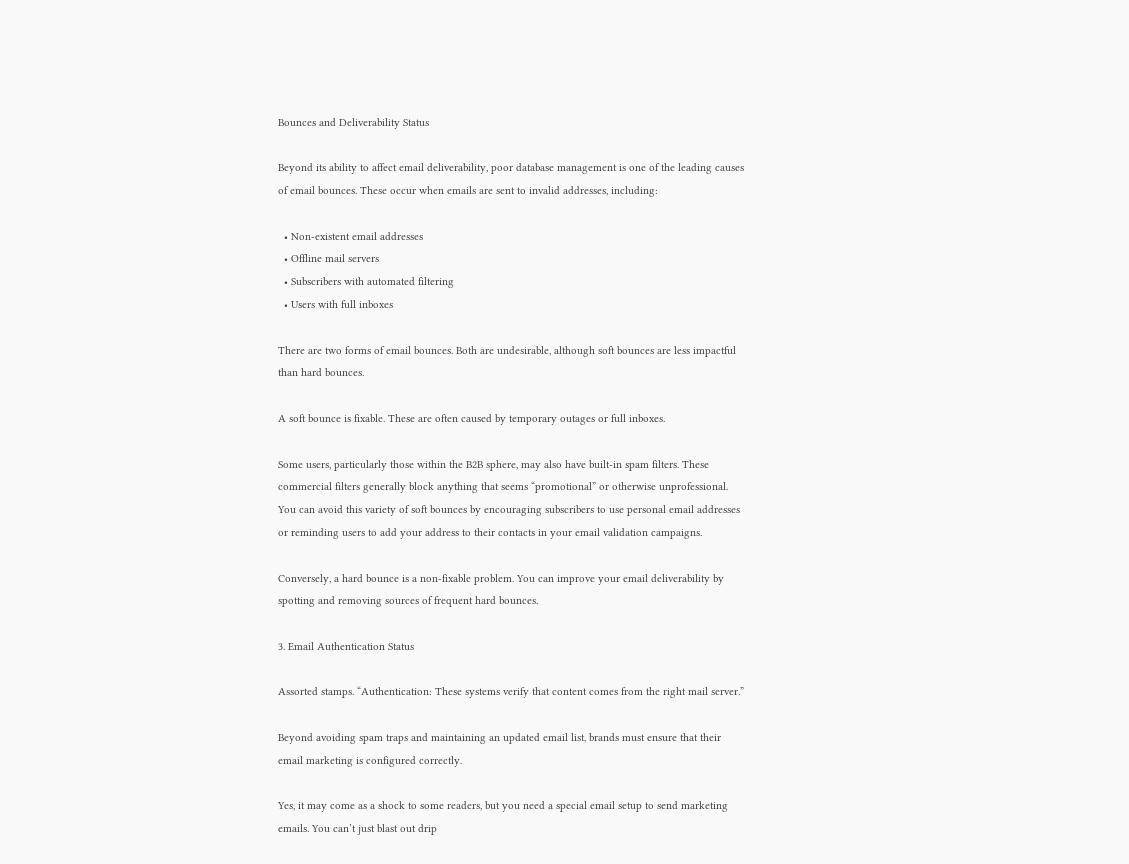Bounces and Deliverability Status

Beyond its ability to affect email deliverability, poor database management is one of the leading causes of email bounces. These occur when emails are sent to invalid addresses, including:

  • Non-existent email addresses
  • Offline mail servers
  • Subscribers with automated filtering
  • Users with full inboxes

There are two forms of email bounces. Both are undesirable, although soft bounces are less impactful than hard bounces.

A soft bounce is fixable. These are often caused by temporary outages or full inboxes.

Some users, particularly those within the B2B sphere, may also have built-in spam filters. These commercial filters generally block anything that seems “promotional” or otherwise unprofessional. You can avoid this variety of soft bounces by encouraging subscribers to use personal email addresses or reminding users to add your address to their contacts in your email validation campaigns.

Conversely, a hard bounce is a non-fixable problem. You can improve your email deliverability by spotting and removing sources of frequent hard bounces.

3. Email Authentication Status

Assorted stamps. “Authentication: These systems verify that content comes from the right mail server.”

Beyond avoiding spam traps and maintaining an updated email list, brands must ensure that their email marketing is configured correctly.

Yes, it may come as a shock to some readers, but you need a special email setup to send marketing emails. You can’t just blast out drip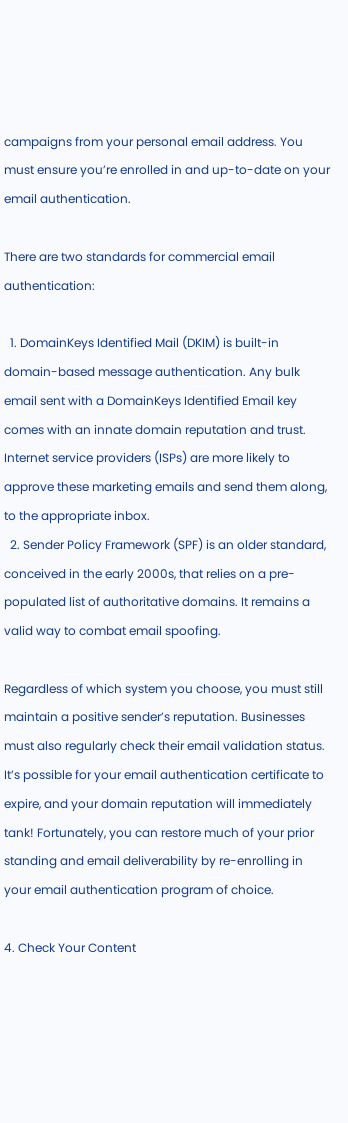campaigns from your personal email address. You must ensure you’re enrolled in and up-to-date on your email authentication.

There are two standards for commercial email authentication:

  1. DomainKeys Identified Mail (DKIM) is built-in domain-based message authentication. Any bulk email sent with a DomainKeys Identified Email key comes with an innate domain reputation and trust. Internet service providers (ISPs) are more likely to approve these marketing emails and send them along, to the appropriate inbox.
  2. Sender Policy Framework (SPF) is an older standard, conceived in the early 2000s, that relies on a pre-populated list of authoritative domains. It remains a valid way to combat email spoofing.

Regardless of which system you choose, you must still maintain a positive sender’s reputation. Businesses must also regularly check their email validation status. It’s possible for your email authentication certificate to expire, and your domain reputation will immediately tank! Fortunately, you can restore much of your prior standing and email deliverability by re-enrolling in your email authentication program of choice.

4. Check Your Content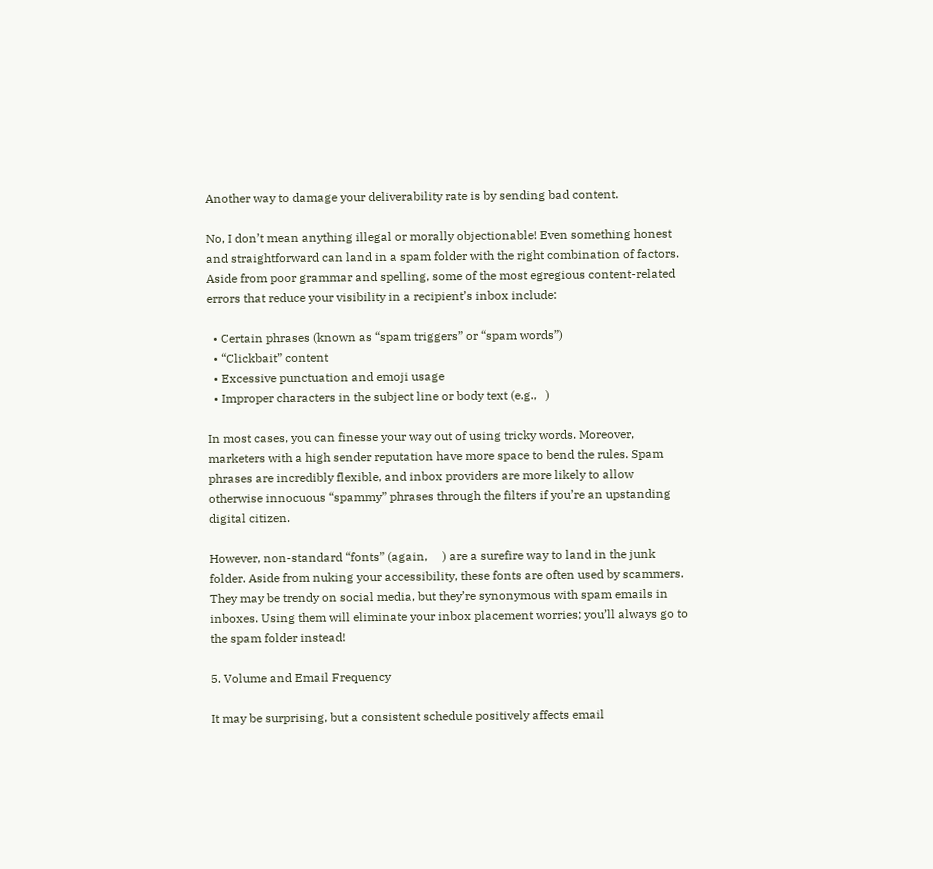Another way to damage your deliverability rate is by sending bad content.

No, I don’t mean anything illegal or morally objectionable! Even something honest and straightforward can land in a spam folder with the right combination of factors. Aside from poor grammar and spelling, some of the most egregious content-related errors that reduce your visibility in a recipient’s inbox include:

  • Certain phrases (known as “spam triggers” or “spam words”)
  • “Clickbait” content
  • Excessive punctuation and emoji usage
  • Improper characters in the subject line or body text (e.g.,   )

In most cases, you can finesse your way out of using tricky words. Moreover, marketers with a high sender reputation have more space to bend the rules. Spam phrases are incredibly flexible, and inbox providers are more likely to allow otherwise innocuous “spammy” phrases through the filters if you’re an upstanding digital citizen.

However, non-standard “fonts” (again,     ) are a surefire way to land in the junk folder. Aside from nuking your accessibility, these fonts are often used by scammers. They may be trendy on social media, but they’re synonymous with spam emails in inboxes. Using them will eliminate your inbox placement worries; you’ll always go to the spam folder instead!

5. Volume and Email Frequency

It may be surprising, but a consistent schedule positively affects email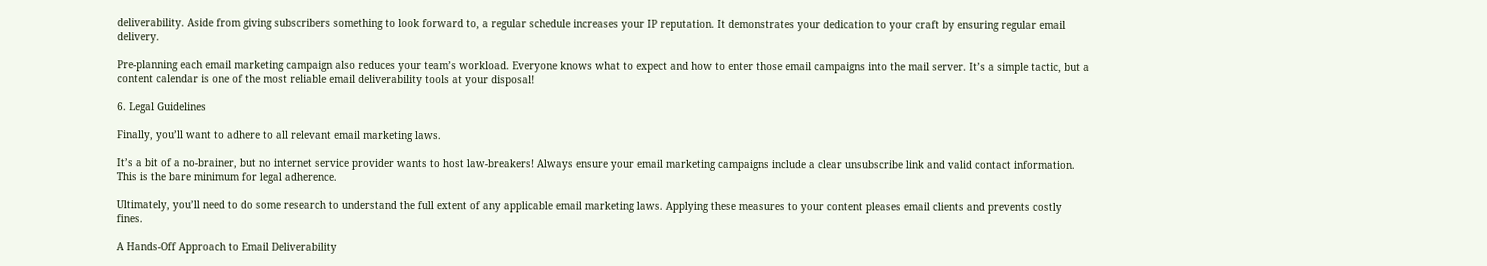deliverability. Aside from giving subscribers something to look forward to, a regular schedule increases your IP reputation. It demonstrates your dedication to your craft by ensuring regular email delivery.

Pre-planning each email marketing campaign also reduces your team’s workload. Everyone knows what to expect and how to enter those email campaigns into the mail server. It’s a simple tactic, but a content calendar is one of the most reliable email deliverability tools at your disposal!

6. Legal Guidelines

Finally, you’ll want to adhere to all relevant email marketing laws.

It’s a bit of a no-brainer, but no internet service provider wants to host law-breakers! Always ensure your email marketing campaigns include a clear unsubscribe link and valid contact information. This is the bare minimum for legal adherence.

Ultimately, you’ll need to do some research to understand the full extent of any applicable email marketing laws. Applying these measures to your content pleases email clients and prevents costly fines.

A Hands-Off Approach to Email Deliverability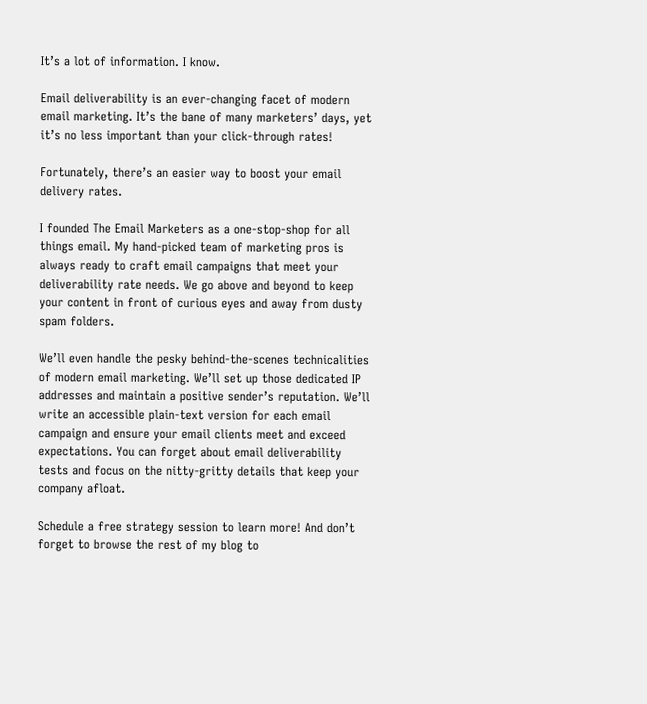It’s a lot of information. I know.

Email deliverability is an ever-changing facet of modern email marketing. It’s the bane of many marketers’ days, yet it’s no less important than your click-through rates!

Fortunately, there’s an easier way to boost your email delivery rates.

I founded The Email Marketers as a one-stop-shop for all things email. My hand-picked team of marketing pros is always ready to craft email campaigns that meet your deliverability rate needs. We go above and beyond to keep your content in front of curious eyes and away from dusty spam folders.

We’ll even handle the pesky behind-the-scenes technicalities of modern email marketing. We’ll set up those dedicated IP addresses and maintain a positive sender’s reputation. We’ll write an accessible plain-text version for each email campaign and ensure your email clients meet and exceed expectations. You can forget about email deliverability tests and focus on the nitty-gritty details that keep your company afloat.

Schedule a free strategy session to learn more! And don’t forget to browse the rest of my blog to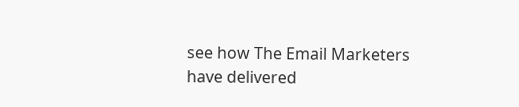see how The Email Marketers have delivered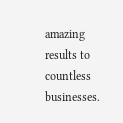amazing results to countless businesses.